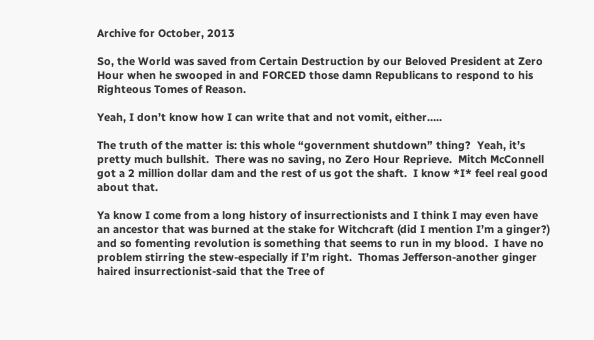Archive for October, 2013

So, the World was saved from Certain Destruction by our Beloved President at Zero Hour when he swooped in and FORCED those damn Republicans to respond to his Righteous Tomes of Reason.

Yeah, I don’t know how I can write that and not vomit, either…..

The truth of the matter is: this whole “government shutdown” thing?  Yeah, it’s pretty much bullshit.  There was no saving, no Zero Hour Reprieve.  Mitch McConnell got a 2 million dollar dam and the rest of us got the shaft.  I know *I* feel real good about that.

Ya know I come from a long history of insurrectionists and I think I may even have an ancestor that was burned at the stake for Witchcraft (did I mention I’m a ginger?) and so fomenting revolution is something that seems to run in my blood.  I have no problem stirring the stew-especially if I’m right.  Thomas Jefferson-another ginger haired insurrectionist-said that the Tree of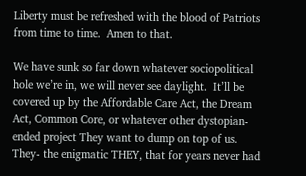Liberty must be refreshed with the blood of Patriots from time to time.  Amen to that.

We have sunk so far down whatever sociopolitical hole we’re in, we will never see daylight.  It’ll be covered up by the Affordable Care Act, the Dream Act, Common Core, or whatever other dystopian-ended project They want to dump on top of us.  They- the enigmatic THEY, that for years never had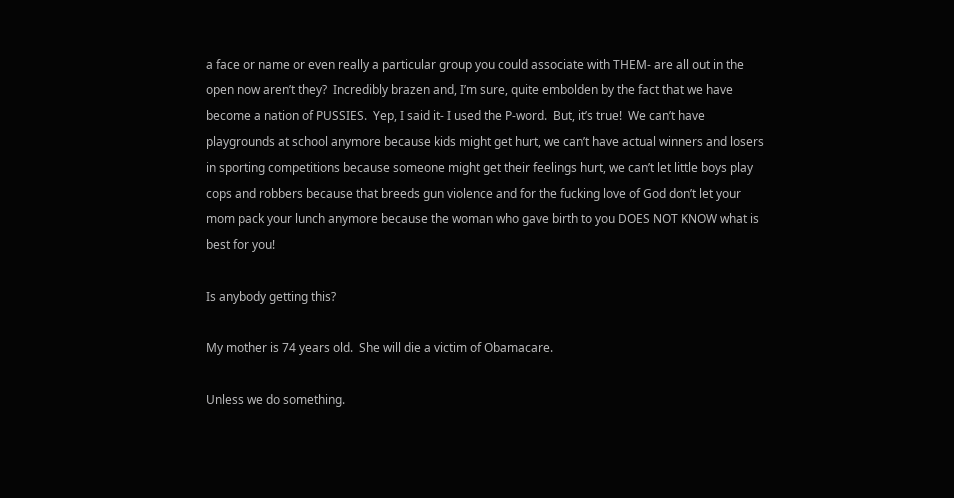a face or name or even really a particular group you could associate with THEM- are all out in the open now aren’t they?  Incredibly brazen and, I’m sure, quite embolden by the fact that we have become a nation of PUSSIES.  Yep, I said it- I used the P-word.  But, it’s true!  We can’t have playgrounds at school anymore because kids might get hurt, we can’t have actual winners and losers in sporting competitions because someone might get their feelings hurt, we can’t let little boys play cops and robbers because that breeds gun violence and for the fucking love of God don’t let your mom pack your lunch anymore because the woman who gave birth to you DOES NOT KNOW what is best for you!

Is anybody getting this?

My mother is 74 years old.  She will die a victim of Obamacare.

Unless we do something.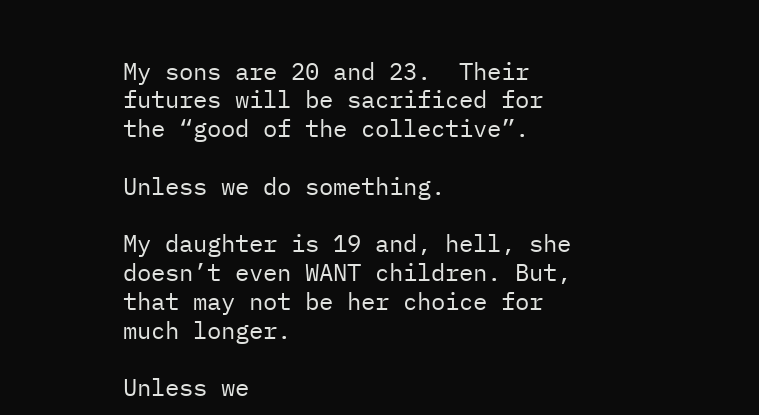My sons are 20 and 23.  Their futures will be sacrificed for the “good of the collective”.

Unless we do something.

My daughter is 19 and, hell, she doesn’t even WANT children. But, that may not be her choice for much longer.

Unless we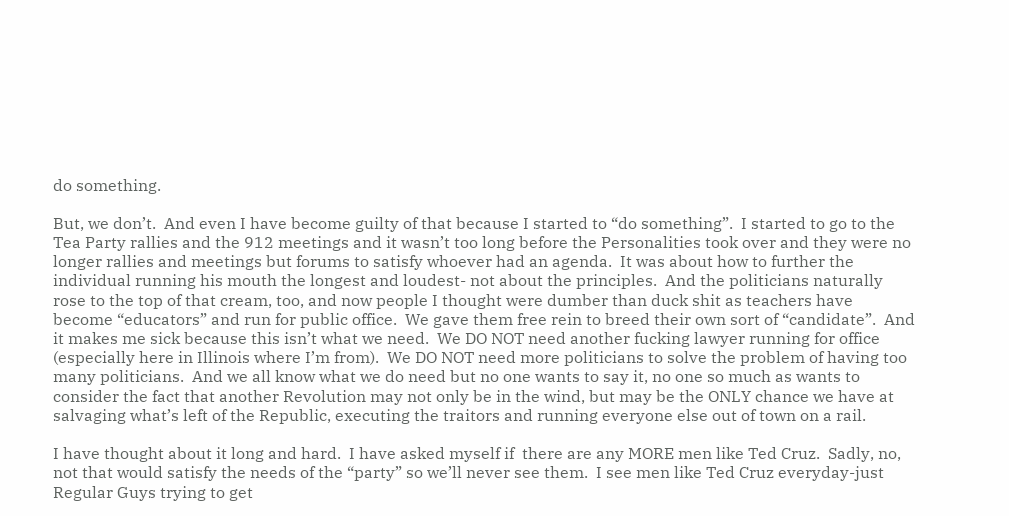do something.

But, we don’t.  And even I have become guilty of that because I started to “do something”.  I started to go to the Tea Party rallies and the 912 meetings and it wasn’t too long before the Personalities took over and they were no longer rallies and meetings but forums to satisfy whoever had an agenda.  It was about how to further the individual running his mouth the longest and loudest- not about the principles.  And the politicians naturally rose to the top of that cream, too, and now people I thought were dumber than duck shit as teachers have become “educators” and run for public office.  We gave them free rein to breed their own sort of “candidate”.  And it makes me sick because this isn’t what we need.  We DO NOT need another fucking lawyer running for office (especially here in Illinois where I’m from).  We DO NOT need more politicians to solve the problem of having too many politicians.  And we all know what we do need but no one wants to say it, no one so much as wants to consider the fact that another Revolution may not only be in the wind, but may be the ONLY chance we have at salvaging what’s left of the Republic, executing the traitors and running everyone else out of town on a rail.

I have thought about it long and hard.  I have asked myself if  there are any MORE men like Ted Cruz.  Sadly, no, not that would satisfy the needs of the “party” so we’ll never see them.  I see men like Ted Cruz everyday-just Regular Guys trying to get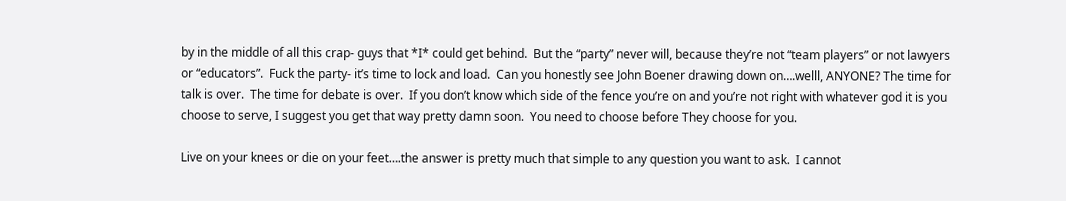by in the middle of all this crap- guys that *I* could get behind.  But the “party” never will, because they’re not “team players” or not lawyers or “educators”.  Fuck the party- it’s time to lock and load.  Can you honestly see John Boener drawing down on….welll, ANYONE? The time for talk is over.  The time for debate is over.  If you don’t know which side of the fence you’re on and you’re not right with whatever god it is you choose to serve, I suggest you get that way pretty damn soon.  You need to choose before They choose for you.

Live on your knees or die on your feet….the answer is pretty much that simple to any question you want to ask.  I cannot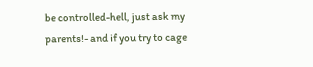be controlled-hell, just ask my parents!- and if you try to cage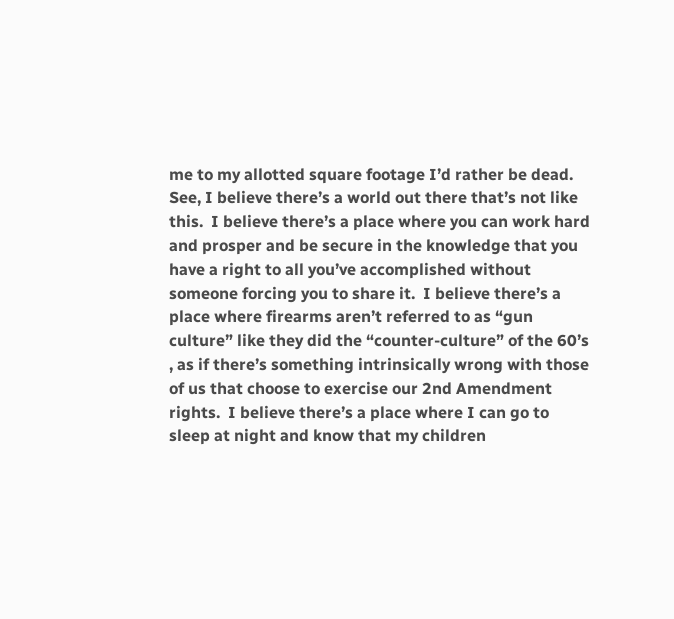me to my allotted square footage I’d rather be dead.  See, I believe there’s a world out there that’s not like this.  I believe there’s a place where you can work hard and prosper and be secure in the knowledge that you have a right to all you’ve accomplished without someone forcing you to share it.  I believe there’s a place where firearms aren’t referred to as “gun culture” like they did the “counter-culture” of the 60’s , as if there’s something intrinsically wrong with those of us that choose to exercise our 2nd Amendment rights.  I believe there’s a place where I can go to sleep at night and know that my children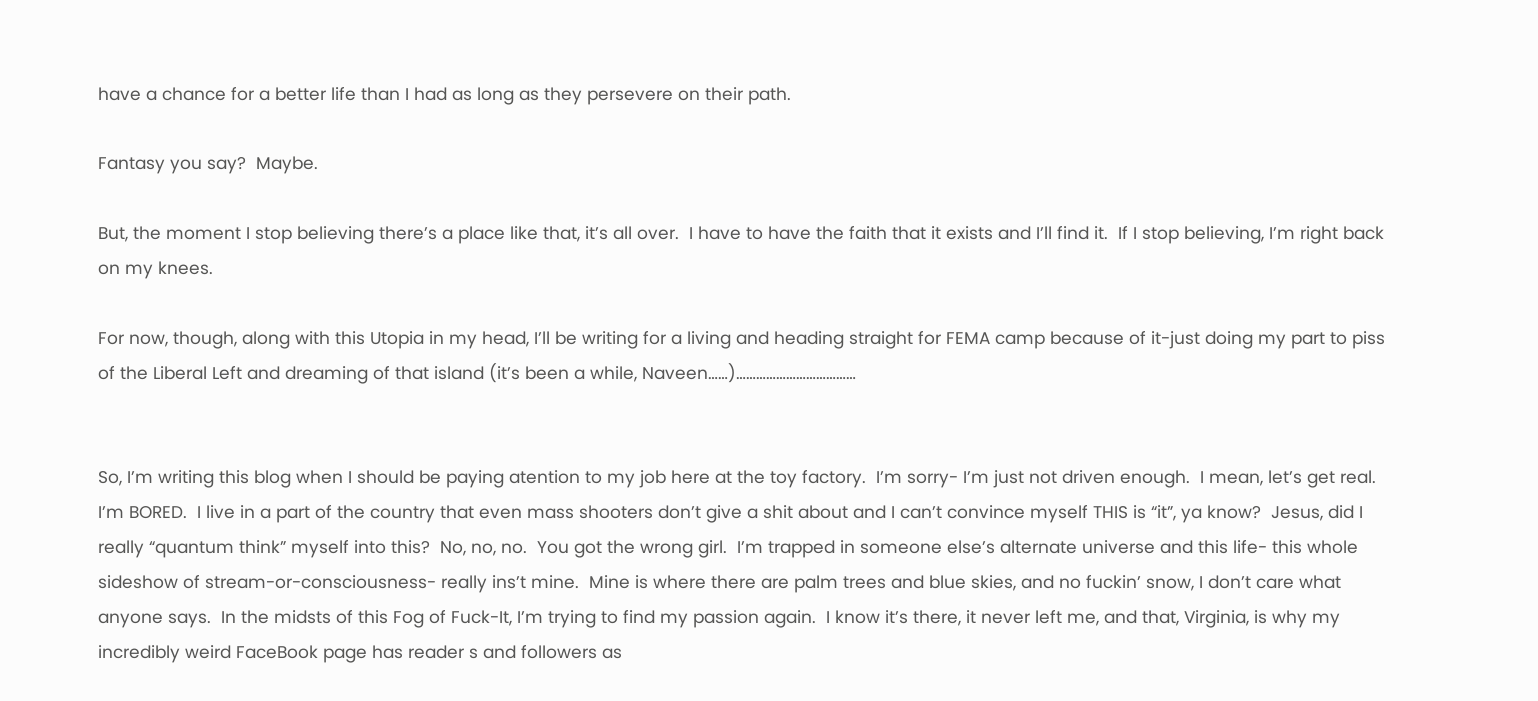have a chance for a better life than I had as long as they persevere on their path.

Fantasy you say?  Maybe.

But, the moment I stop believing there’s a place like that, it’s all over.  I have to have the faith that it exists and I’ll find it.  If I stop believing, I’m right back on my knees.

For now, though, along with this Utopia in my head, I’ll be writing for a living and heading straight for FEMA camp because of it-just doing my part to piss of the Liberal Left and dreaming of that island (it’s been a while, Naveen……)………………………………


So, I’m writing this blog when I should be paying atention to my job here at the toy factory.  I’m sorry- I’m just not driven enough.  I mean, let’s get real.  I’m BORED.  I live in a part of the country that even mass shooters don’t give a shit about and I can’t convince myself THIS is “it”, ya know?  Jesus, did I really “quantum think” myself into this?  No, no, no.  You got the wrong girl.  I’m trapped in someone else’s alternate universe and this life- this whole sideshow of stream-or-consciousness- really ins’t mine.  Mine is where there are palm trees and blue skies, and no fuckin’ snow, I don’t care what anyone says.  In the midsts of this Fog of Fuck-It, I’m trying to find my passion again.  I know it’s there, it never left me, and that, Virginia, is why my incredibly weird FaceBook page has reader s and followers as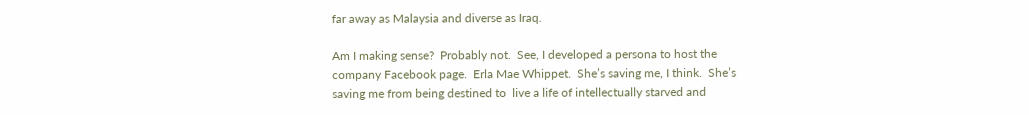far away as Malaysia and diverse as Iraq.

Am I making sense?  Probably not.  See, I developed a persona to host the company Facebook page.  Erla Mae Whippet.  She’s saving me, I think.  She’s saving me from being destined to  live a life of intellectually starved and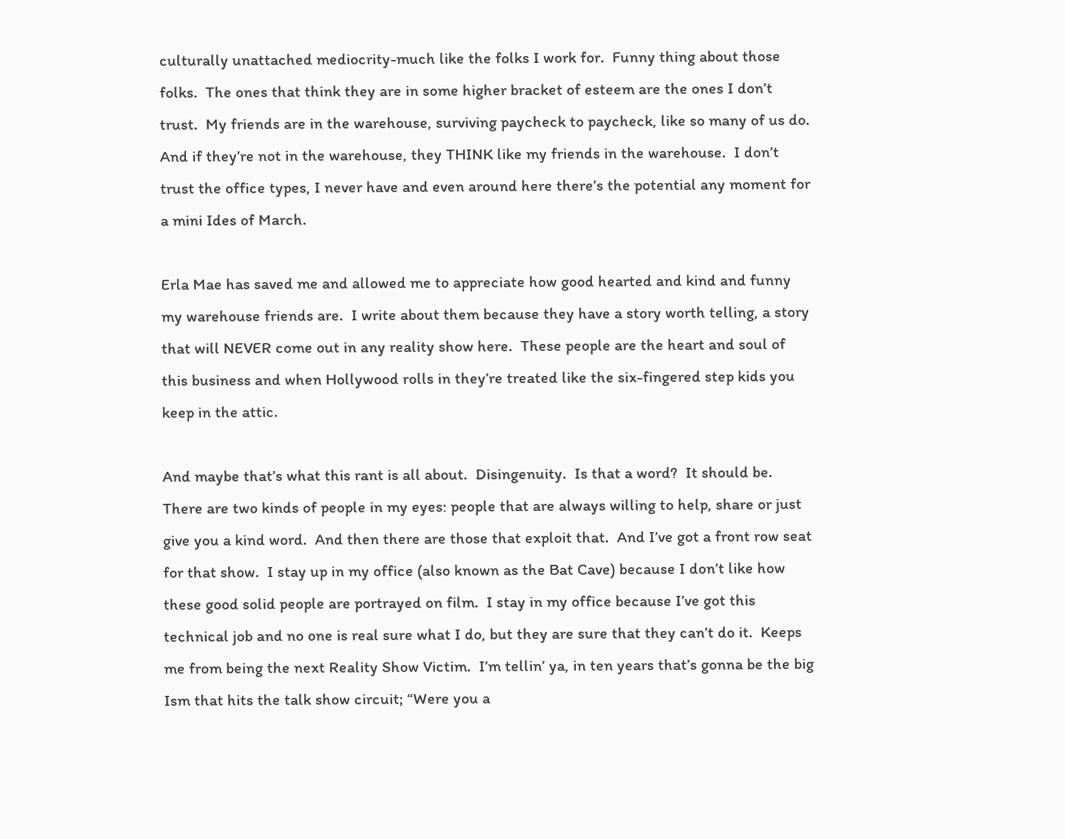culturally unattached mediocrity-much like the folks I work for.  Funny thing about those folks.  The ones that think they are in some higher bracket of esteem are the ones I don’t trust.  My friends are in the warehouse, surviving paycheck to paycheck, like so many of us do.  And if they’re not in the warehouse, they THINK like my friends in the warehouse.  I don’t trust the office types, I never have and even around here there’s the potential any moment for a mini Ides of March.

Erla Mae has saved me and allowed me to appreciate how good hearted and kind and funny my warehouse friends are.  I write about them because they have a story worth telling, a story that will NEVER come out in any reality show here.  These people are the heart and soul of this business and when Hollywood rolls in they’re treated like the six-fingered step kids you keep in the attic.

And maybe that’s what this rant is all about.  Disingenuity.  Is that a word?  It should be.  There are two kinds of people in my eyes: people that are always willing to help, share or just give you a kind word.  And then there are those that exploit that.  And I’ve got a front row seat for that show.  I stay up in my office (also known as the Bat Cave) because I don’t like how these good solid people are portrayed on film.  I stay in my office because I’ve got this technical job and no one is real sure what I do, but they are sure that they can’t do it.  Keeps me from being the next Reality Show Victim.  I’m tellin’ ya, in ten years that’s gonna be the big Ism that hits the talk show circuit; “Were you a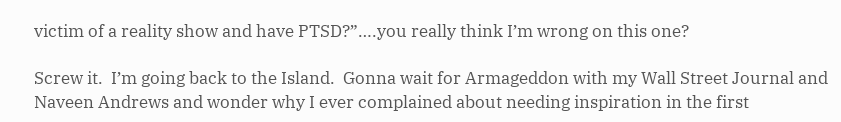victim of a reality show and have PTSD?”….you really think I’m wrong on this one?

Screw it.  I’m going back to the Island.  Gonna wait for Armageddon with my Wall Street Journal and Naveen Andrews and wonder why I ever complained about needing inspiration in the first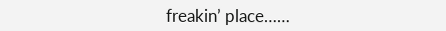freakin’ place……